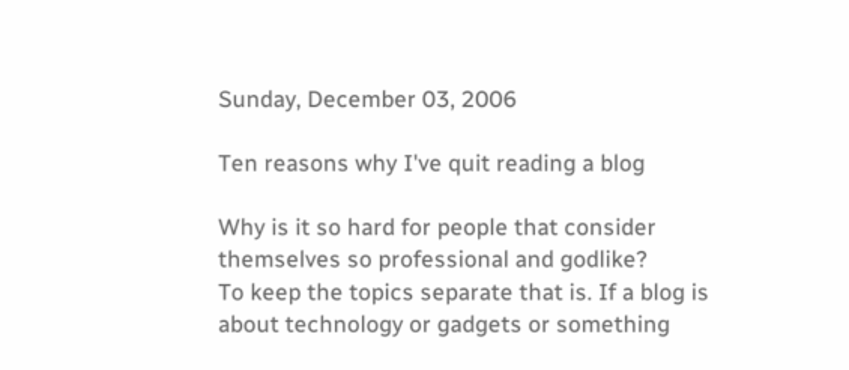Sunday, December 03, 2006

Ten reasons why I've quit reading a blog

Why is it so hard for people that consider themselves so professional and godlike?
To keep the topics separate that is. If a blog is about technology or gadgets or something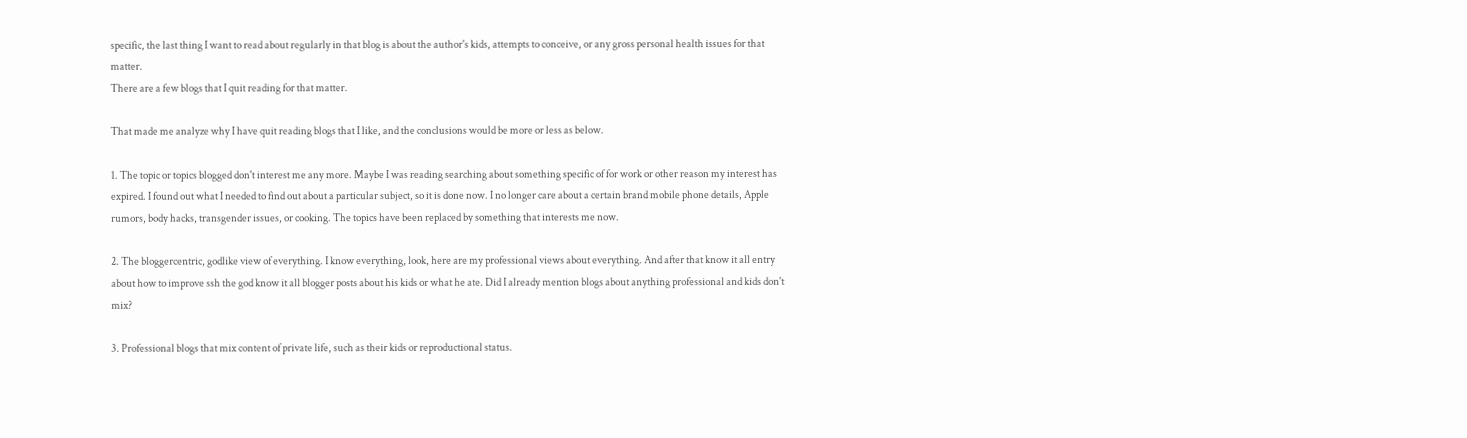specific, the last thing I want to read about regularly in that blog is about the author's kids, attempts to conceive, or any gross personal health issues for that matter.
There are a few blogs that I quit reading for that matter.

That made me analyze why I have quit reading blogs that I like, and the conclusions would be more or less as below.

1. The topic or topics blogged don't interest me any more. Maybe I was reading searching about something specific of for work or other reason my interest has expired. I found out what I needed to find out about a particular subject, so it is done now. I no longer care about a certain brand mobile phone details, Apple rumors, body hacks, transgender issues, or cooking. The topics have been replaced by something that interests me now.

2. The bloggercentric, godlike view of everything. I know everything, look, here are my professional views about everything. And after that know it all entry about how to improve ssh the god know it all blogger posts about his kids or what he ate. Did I already mention blogs about anything professional and kids don't mix?

3. Professional blogs that mix content of private life, such as their kids or reproductional status.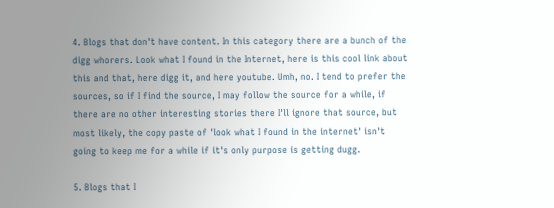4. Blogs that don't have content. In this category there are a bunch of the digg whorers. Look what I found in the Internet, here is this cool link about this and that, here digg it, and here youtube. Umh, no. I tend to prefer the sources, so if I find the source, I may follow the source for a while, if there are no other interesting stories there I'll ignore that source, but most likely, the copy paste of 'look what I found in the internet' isn't going to keep me for a while if it's only purpose is getting dugg.

5. Blogs that I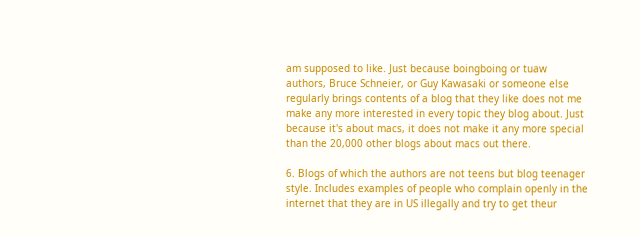am supposed to like. Just because boingboing or tuaw authors, Bruce Schneier, or Guy Kawasaki or someone else regularly brings contents of a blog that they like does not me make any more interested in every topic they blog about. Just because it's about macs, it does not make it any more special than the 20,000 other blogs about macs out there.

6. Blogs of which the authors are not teens but blog teenager style. Includes examples of people who complain openly in the internet that they are in US illegally and try to get theur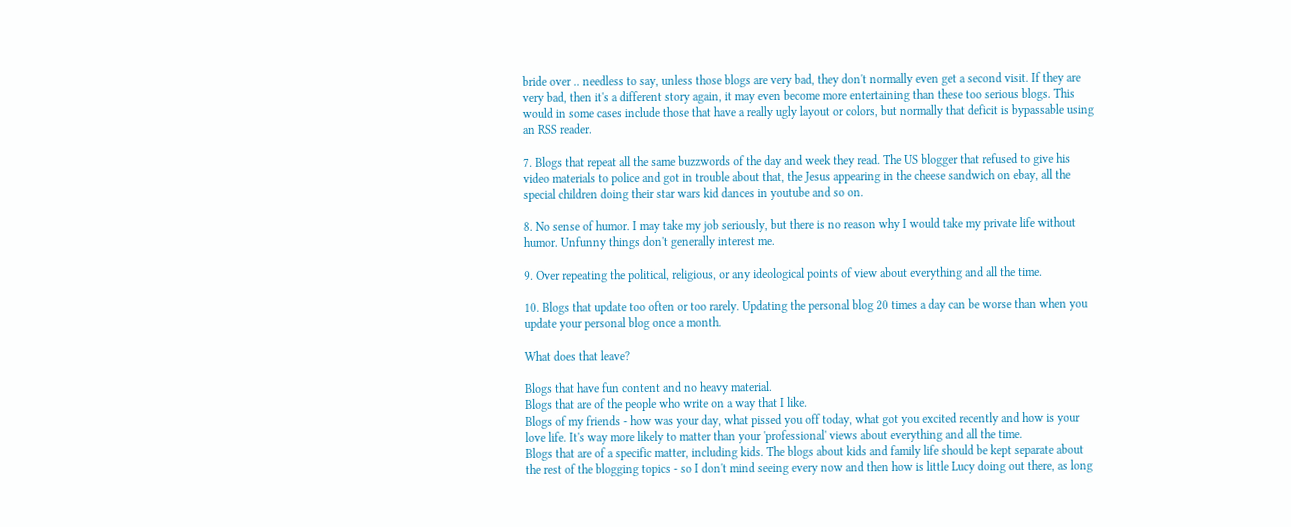bride over .. needless to say, unless those blogs are very bad, they don't normally even get a second visit. If they are very bad, then it's a different story again, it may even become more entertaining than these too serious blogs. This would in some cases include those that have a really ugly layout or colors, but normally that deficit is bypassable using an RSS reader.

7. Blogs that repeat all the same buzzwords of the day and week they read. The US blogger that refused to give his video materials to police and got in trouble about that, the Jesus appearing in the cheese sandwich on ebay, all the special children doing their star wars kid dances in youtube and so on.

8. No sense of humor. I may take my job seriously, but there is no reason why I would take my private life without humor. Unfunny things don't generally interest me.

9. Over repeating the political, religious, or any ideological points of view about everything and all the time.

10. Blogs that update too often or too rarely. Updating the personal blog 20 times a day can be worse than when you update your personal blog once a month.

What does that leave?

Blogs that have fun content and no heavy material.
Blogs that are of the people who write on a way that I like.
Blogs of my friends - how was your day, what pissed you off today, what got you excited recently and how is your love life. It's way more likely to matter than your 'professional' views about everything and all the time.
Blogs that are of a specific matter, including kids. The blogs about kids and family life should be kept separate about the rest of the blogging topics - so I don't mind seeing every now and then how is little Lucy doing out there, as long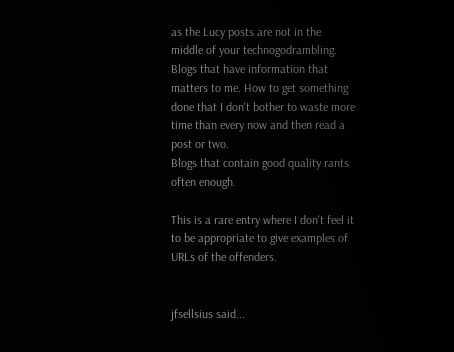as the Lucy posts are not in the middle of your technogodrambling.
Blogs that have information that matters to me. How to get something done that I don't bother to waste more time than every now and then read a post or two.
Blogs that contain good quality rants often enough.

This is a rare entry where I don't feel it to be appropriate to give examples of URLs of the offenders.


jfsellsius said...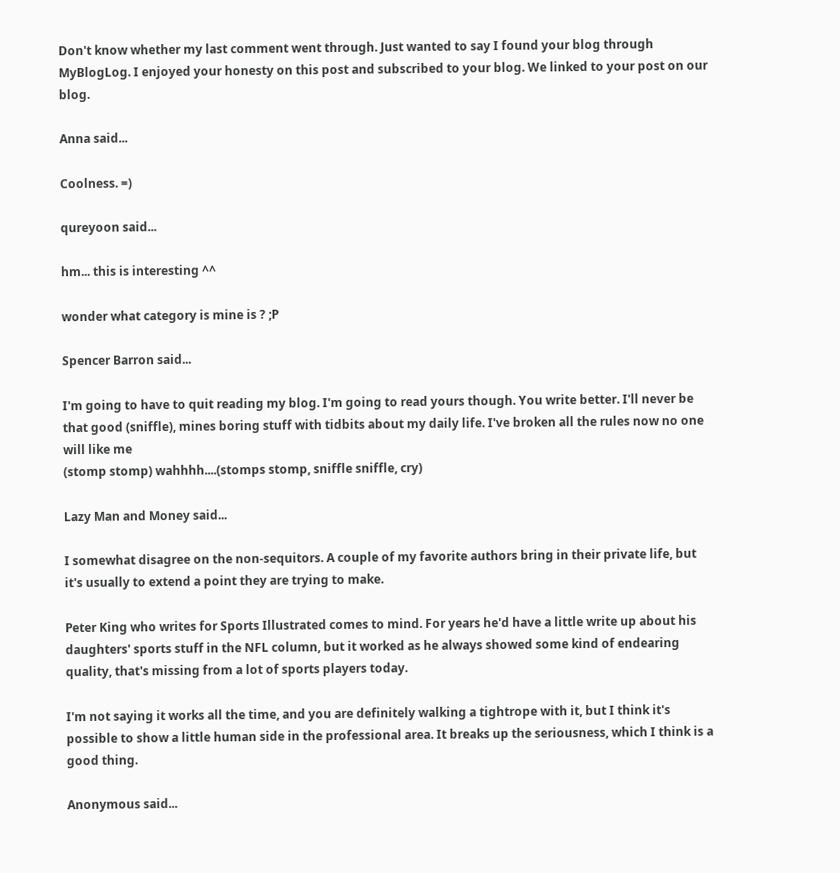Don't know whether my last comment went through. Just wanted to say I found your blog through MyBlogLog. I enjoyed your honesty on this post and subscribed to your blog. We linked to your post on our blog.

Anna said...

Coolness. =)

qureyoon said...

hm... this is interesting ^^

wonder what category is mine is ? ;P

Spencer Barron said...

I'm going to have to quit reading my blog. I'm going to read yours though. You write better. I'll never be that good (sniffle), mines boring stuff with tidbits about my daily life. I've broken all the rules now no one will like me
(stomp stomp) wahhhh....(stomps stomp, sniffle sniffle, cry)

Lazy Man and Money said...

I somewhat disagree on the non-sequitors. A couple of my favorite authors bring in their private life, but it's usually to extend a point they are trying to make.

Peter King who writes for Sports Illustrated comes to mind. For years he'd have a little write up about his daughters' sports stuff in the NFL column, but it worked as he always showed some kind of endearing quality, that's missing from a lot of sports players today.

I'm not saying it works all the time, and you are definitely walking a tightrope with it, but I think it's possible to show a little human side in the professional area. It breaks up the seriousness, which I think is a good thing.

Anonymous said...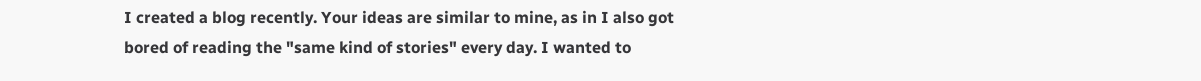I created a blog recently. Your ideas are similar to mine, as in I also got bored of reading the "same kind of stories" every day. I wanted to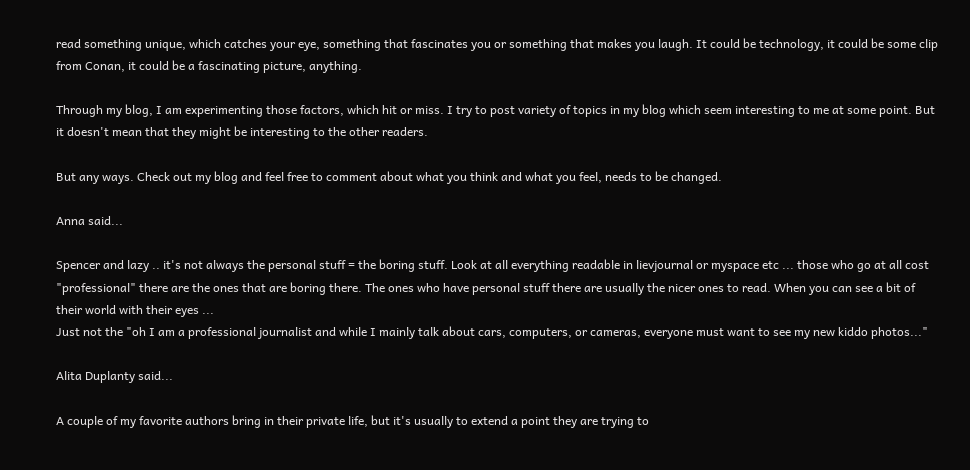read something unique, which catches your eye, something that fascinates you or something that makes you laugh. It could be technology, it could be some clip from Conan, it could be a fascinating picture, anything.

Through my blog, I am experimenting those factors, which hit or miss. I try to post variety of topics in my blog which seem interesting to me at some point. But it doesn't mean that they might be interesting to the other readers.

But any ways. Check out my blog and feel free to comment about what you think and what you feel, needs to be changed.

Anna said...

Spencer and lazy .. it's not always the personal stuff = the boring stuff. Look at all everything readable in lievjournal or myspace etc ... those who go at all cost "professional" there are the ones that are boring there. The ones who have personal stuff there are usually the nicer ones to read. When you can see a bit of their world with their eyes ...
Just not the "oh I am a professional journalist and while I mainly talk about cars, computers, or cameras, everyone must want to see my new kiddo photos..."

Alita Duplanty said...

A couple of my favorite authors bring in their private life, but it's usually to extend a point they are trying to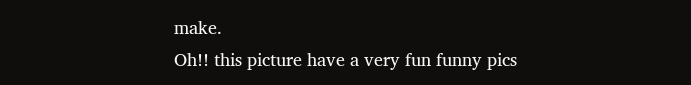make.
Oh!! this picture have a very fun funny pics